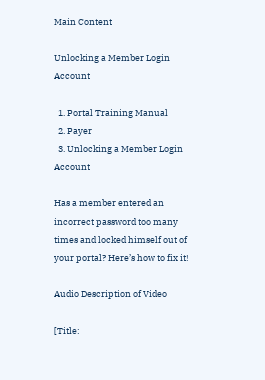Main Content

Unlocking a Member Login Account

  1. Portal Training Manual
  2. Payer
  3. Unlocking a Member Login Account

Has a member entered an incorrect password too many times and locked himself out of your portal? Here’s how to fix it!

Audio Description of Video

[Title: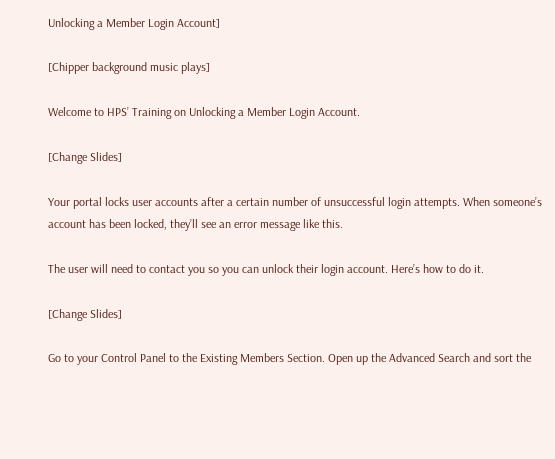Unlocking a Member Login Account]

[Chipper background music plays]

Welcome to HPS’ Training on Unlocking a Member Login Account.

[Change Slides]

Your portal locks user accounts after a certain number of unsuccessful login attempts. When someone’s account has been locked, they’ll see an error message like this.

The user will need to contact you so you can unlock their login account. Here’s how to do it.

[Change Slides]

Go to your Control Panel to the Existing Members Section. Open up the Advanced Search and sort the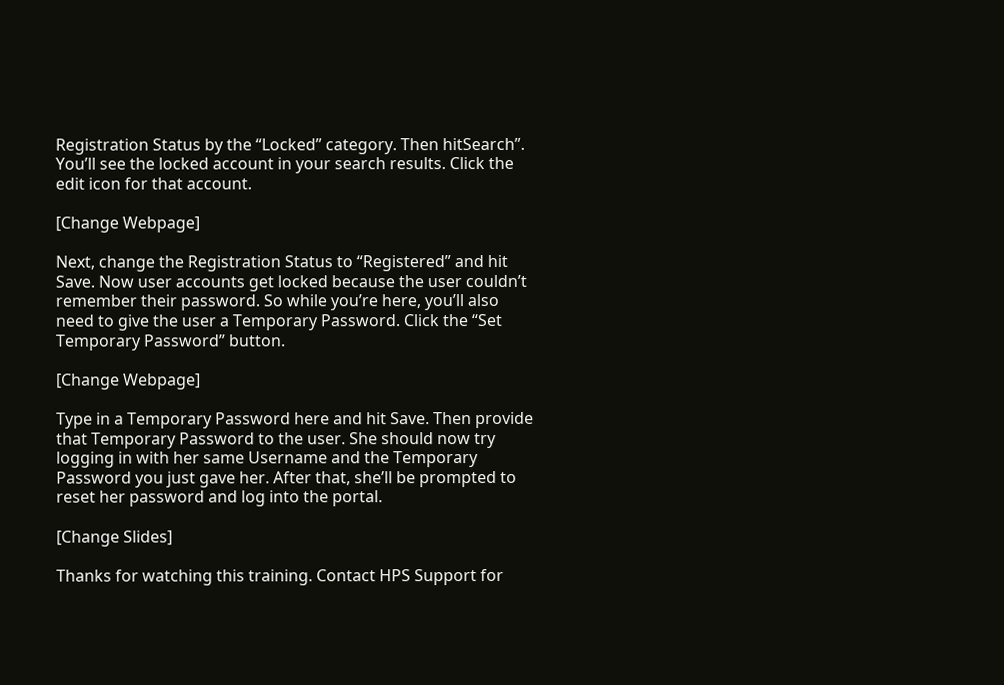Registration Status by the “Locked” category. Then hitSearch”. You’ll see the locked account in your search results. Click the edit icon for that account.

[Change Webpage]

Next, change the Registration Status to “Registered” and hit Save. Now user accounts get locked because the user couldn’t remember their password. So while you’re here, you’ll also need to give the user a Temporary Password. Click the “Set Temporary Password” button.

[Change Webpage]

Type in a Temporary Password here and hit Save. Then provide that Temporary Password to the user. She should now try logging in with her same Username and the Temporary Password you just gave her. After that, she’ll be prompted to reset her password and log into the portal.

[Change Slides]

Thanks for watching this training. Contact HPS Support for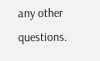any other questions.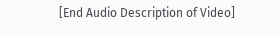[End Audio Description of Video]